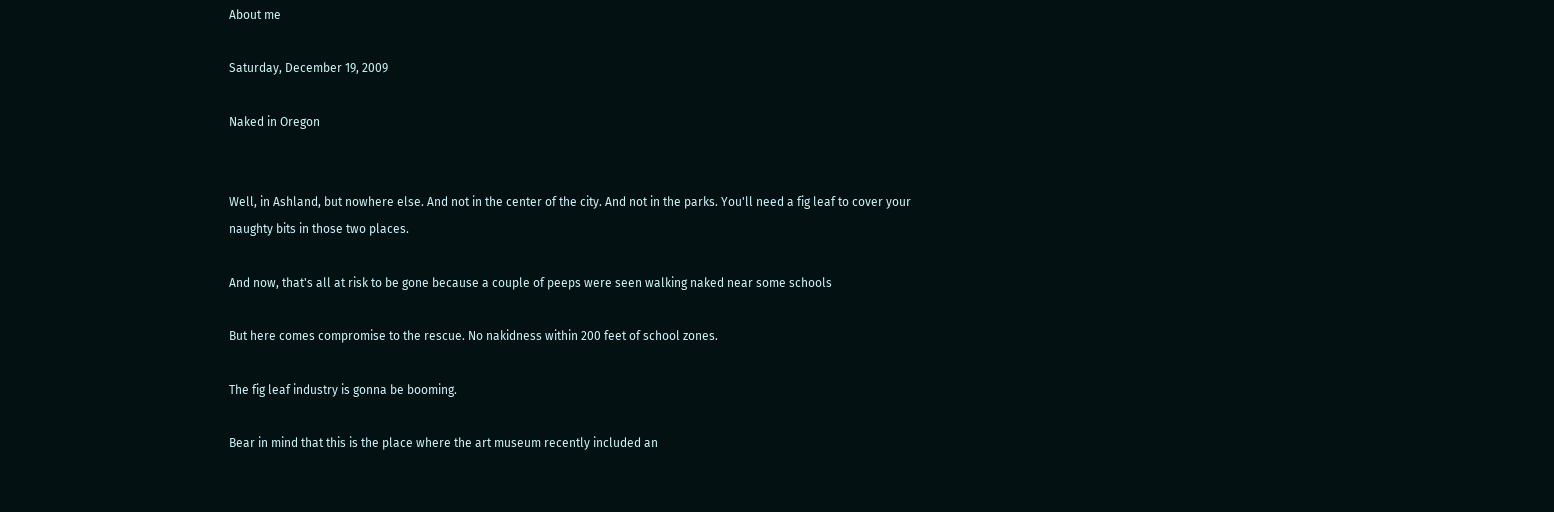About me

Saturday, December 19, 2009

Naked in Oregon


Well, in Ashland, but nowhere else. And not in the center of the city. And not in the parks. You'll need a fig leaf to cover your naughty bits in those two places.

And now, that's all at risk to be gone because a couple of peeps were seen walking naked near some schools

But here comes compromise to the rescue. No nakidness within 200 feet of school zones.

The fig leaf industry is gonna be booming.

Bear in mind that this is the place where the art museum recently included an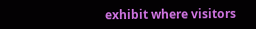exhibit where visitors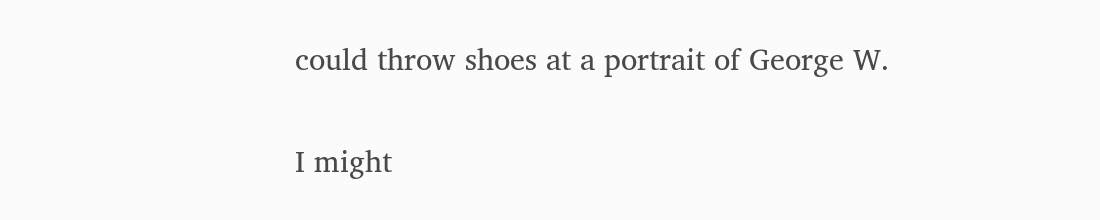could throw shoes at a portrait of George W.

I might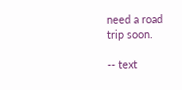need a road trip soon.

-- text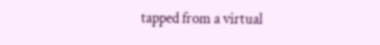tapped from a virtual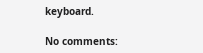keyboard.

No comments: